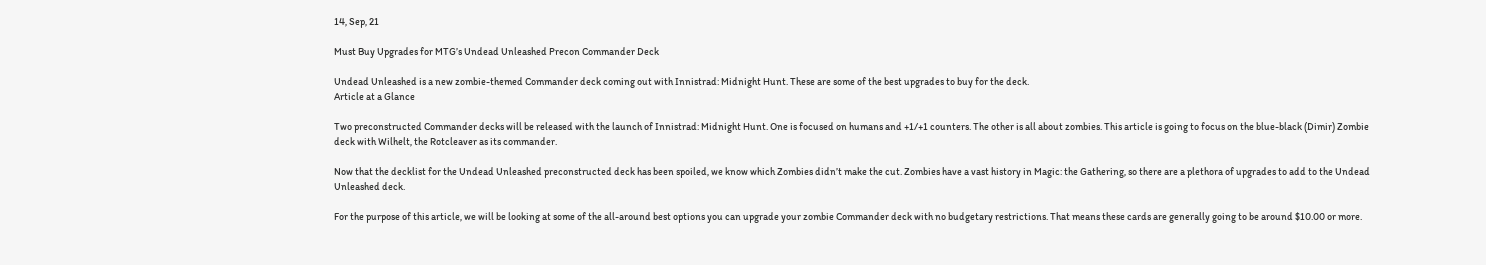14, Sep, 21

Must Buy Upgrades for MTG’s Undead Unleashed Precon Commander Deck

Undead Unleashed is a new zombie-themed Commander deck coming out with Innistrad: Midnight Hunt. These are some of the best upgrades to buy for the deck.
Article at a Glance

Two preconstructed Commander decks will be released with the launch of Innistrad: Midnight Hunt. One is focused on humans and +1/+1 counters. The other is all about zombies. This article is going to focus on the blue-black (Dimir) Zombie deck with Wilhelt, the Rotcleaver as its commander.

Now that the decklist for the Undead Unleashed preconstructed deck has been spoiled, we know which Zombies didn’t make the cut. Zombies have a vast history in Magic: the Gathering, so there are a plethora of upgrades to add to the Undead Unleashed deck.

For the purpose of this article, we will be looking at some of the all-around best options you can upgrade your zombie Commander deck with no budgetary restrictions. That means these cards are generally going to be around $10.00 or more.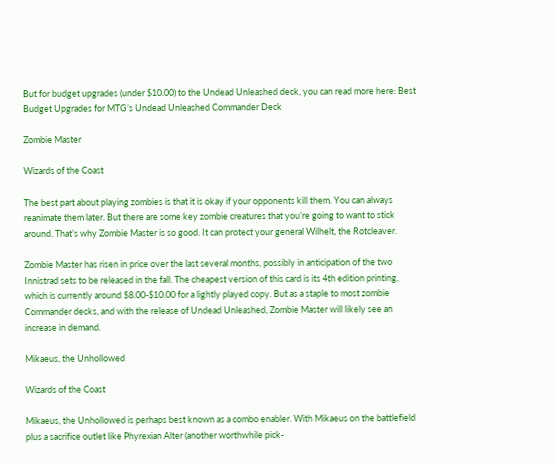But for budget upgrades (under $10.00) to the Undead Unleashed deck, you can read more here: Best Budget Upgrades for MTG’s Undead Unleashed Commander Deck

Zombie Master

Wizards of the Coast

The best part about playing zombies is that it is okay if your opponents kill them. You can always reanimate them later. But there are some key zombie creatures that you’re going to want to stick around. That’s why Zombie Master is so good. It can protect your general Wilhelt, the Rotcleaver.

Zombie Master has risen in price over the last several months, possibly in anticipation of the two Innistrad sets to be released in the fall. The cheapest version of this card is its 4th edition printing, which is currently around $8.00-$10.00 for a lightly played copy. But as a staple to most zombie Commander decks, and with the release of Undead Unleashed, Zombie Master will likely see an increase in demand.

Mikaeus, the Unhollowed

Wizards of the Coast

Mikaeus, the Unhollowed is perhaps best known as a combo enabler. With Mikaeus on the battlefield plus a sacrifice outlet like Phyrexian Alter (another worthwhile pick-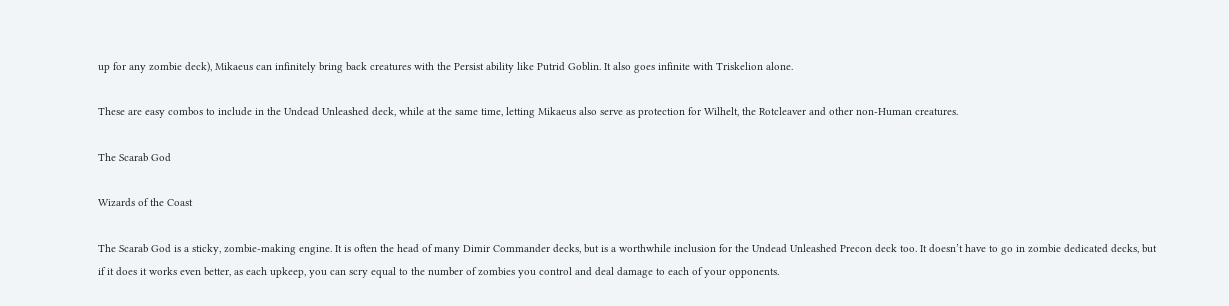up for any zombie deck), Mikaeus can infinitely bring back creatures with the Persist ability like Putrid Goblin. It also goes infinite with Triskelion alone.

These are easy combos to include in the Undead Unleashed deck, while at the same time, letting Mikaeus also serve as protection for Wilhelt, the Rotcleaver and other non-Human creatures.

The Scarab God

Wizards of the Coast

The Scarab God is a sticky, zombie-making engine. It is often the head of many Dimir Commander decks, but is a worthwhile inclusion for the Undead Unleashed Precon deck too. It doesn’t have to go in zombie dedicated decks, but if it does it works even better, as each upkeep, you can scry equal to the number of zombies you control and deal damage to each of your opponents.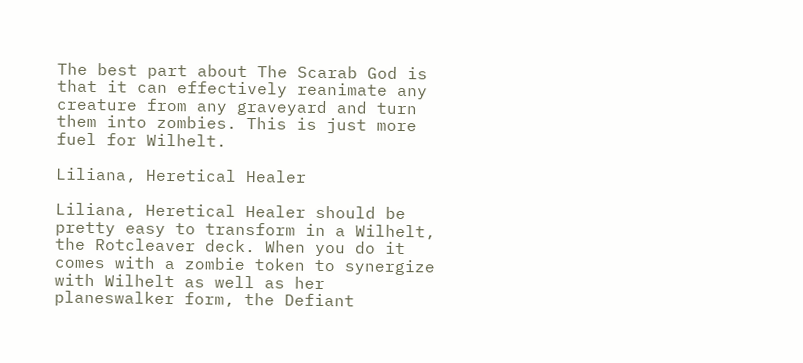The best part about The Scarab God is that it can effectively reanimate any creature from any graveyard and turn them into zombies. This is just more fuel for Wilhelt.

Liliana, Heretical Healer

Liliana, Heretical Healer should be pretty easy to transform in a Wilhelt, the Rotcleaver deck. When you do it comes with a zombie token to synergize with Wilhelt as well as her planeswalker form, the Defiant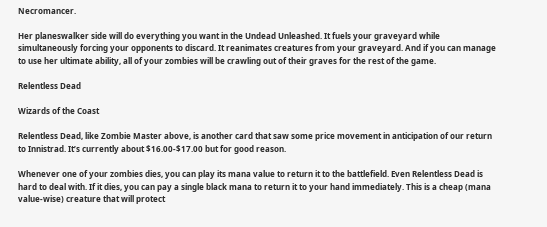Necromancer.

Her planeswalker side will do everything you want in the Undead Unleashed. It fuels your graveyard while simultaneously forcing your opponents to discard. It reanimates creatures from your graveyard. And if you can manage to use her ultimate ability, all of your zombies will be crawling out of their graves for the rest of the game.

Relentless Dead

Wizards of the Coast

Relentless Dead, like Zombie Master above, is another card that saw some price movement in anticipation of our return to Innistrad. It’s currently about $16.00-$17.00 but for good reason.

Whenever one of your zombies dies, you can play its mana value to return it to the battlefield. Even Relentless Dead is hard to deal with. If it dies, you can pay a single black mana to return it to your hand immediately. This is a cheap (mana value-wise) creature that will protect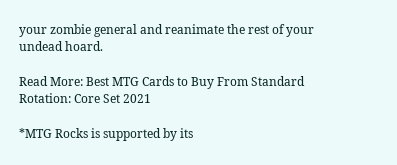your zombie general and reanimate the rest of your undead hoard.

Read More: Best MTG Cards to Buy From Standard Rotation: Core Set 2021

*MTG Rocks is supported by its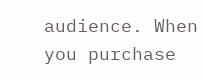audience. When you purchase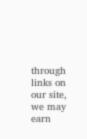through links on our site, we may earn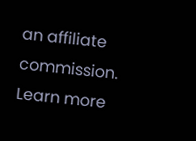an affiliate commission. Learn more